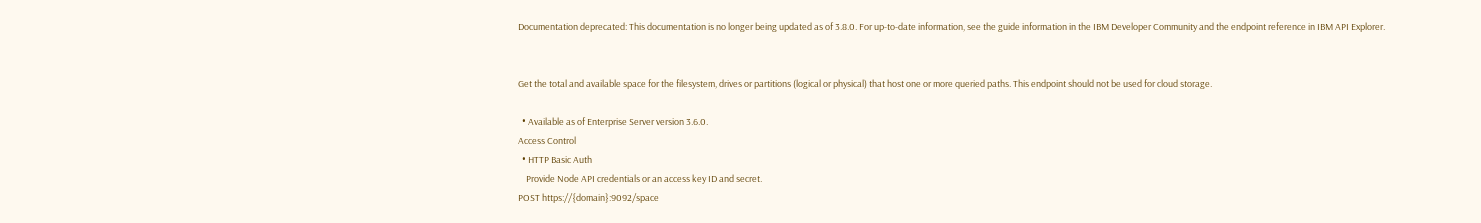Documentation deprecated: This documentation is no longer being updated as of 3.8.0. For up-to-date information, see the guide information in the IBM Developer Community and the endpoint reference in IBM API Explorer.


Get the total and available space for the filesystem, drives or partitions (logical or physical) that host one or more queried paths. This endpoint should not be used for cloud storage.

  • Available as of Enterprise Server version 3.6.0.
Access Control
  • HTTP Basic Auth
    Provide Node API credentials or an access key ID and secret.
POST https://{domain}:9092/space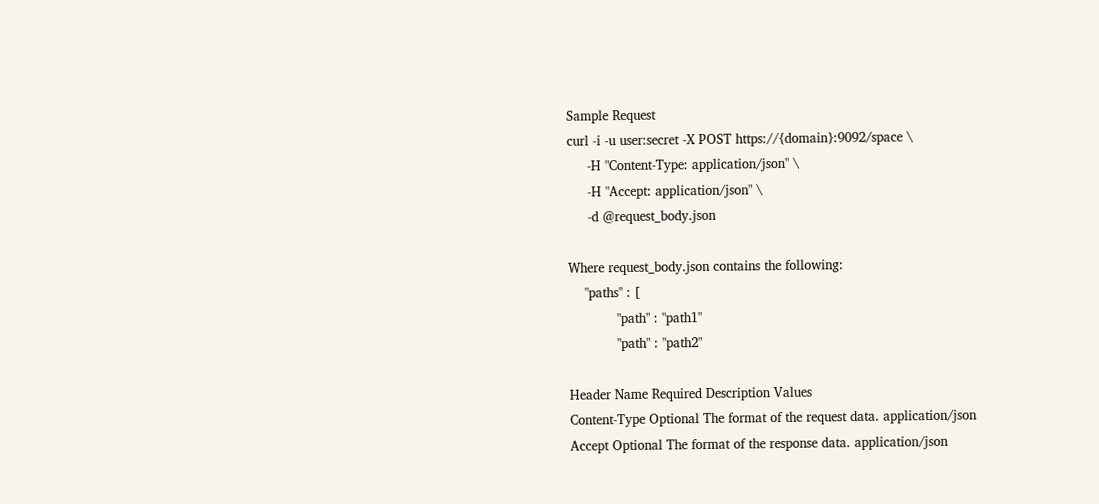Sample Request
curl -i -u user:secret -X POST https://{domain}:9092/space \
     -H "Content-Type: application/json" \
     -H "Accept: application/json" \
     -d @request_body.json

Where request_body.json contains the following:
    "paths" : [
            "path" : "path1"
            "path" : "path2"

Header Name Required Description Values
Content-Type Optional The format of the request data. application/json
Accept Optional The format of the response data. application/json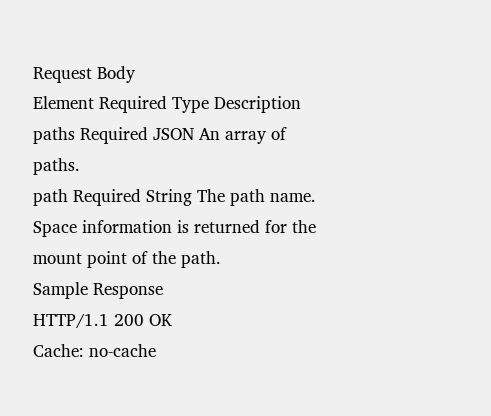Request Body
Element Required Type Description
paths Required JSON An array of paths.
path Required String The path name. Space information is returned for the mount point of the path.
Sample Response
HTTP/1.1 200 OK
Cache: no-cache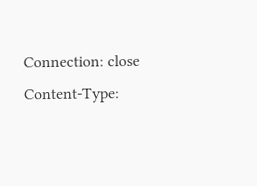Connection: close
Content-Type: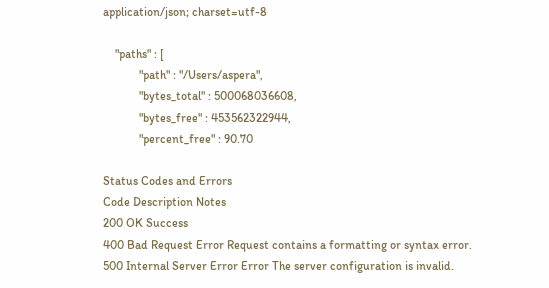application/json; charset=utf-8

    "paths" : [
            "path" : "/Users/aspera",
            "bytes_total" : 500068036608,
            "bytes_free" : 453562322944,
            "percent_free" : 90.70

Status Codes and Errors
Code Description Notes
200 OK Success
400 Bad Request Error Request contains a formatting or syntax error.
500 Internal Server Error Error The server configuration is invalid.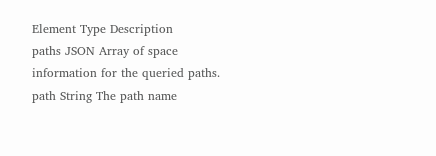Element Type Description
paths JSON Array of space information for the queried paths.
path String The path name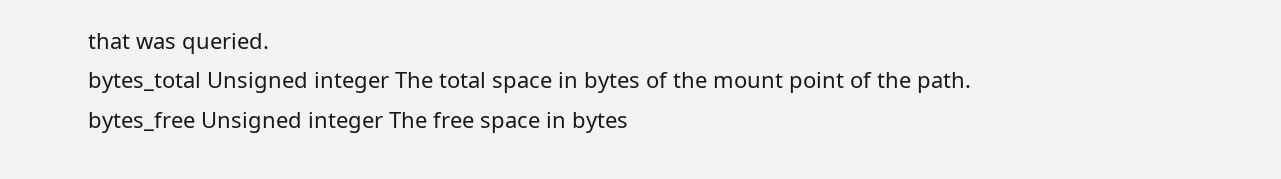that was queried.
bytes_total Unsigned integer The total space in bytes of the mount point of the path.
bytes_free Unsigned integer The free space in bytes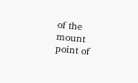of the mount point of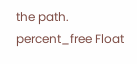the path.
percent_free Float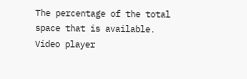The percentage of the total space that is available.
Video player